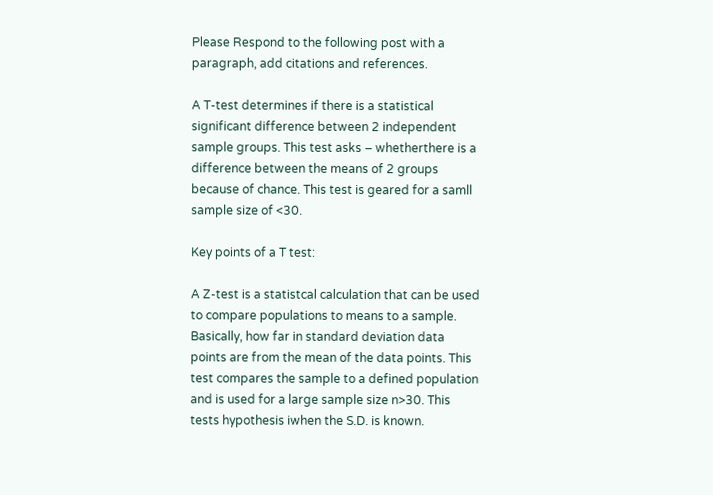Please Respond to the following post with a paragraph, add citations and references.

A T-test determines if there is a statistical significant difference between 2 independent sample groups. This test asks – whetherthere is a difference between the means of 2 groups because of chance. This test is geared for a samll sample size of <30.

Key points of a T test:

A Z-test is a statistcal calculation that can be used to compare populations to means to a sample. Basically, how far in standard deviation data points are from the mean of the data points. This test compares the sample to a defined population and is used for a large sample size n>30. This tests hypothesis iwhen the S.D. is known.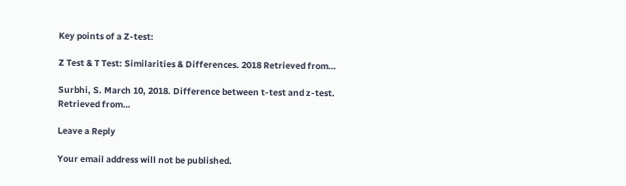Key points of a Z-test:

Z Test & T Test: Similarities & Differences. 2018 Retrieved from…

Surbhi, S. March 10, 2018. Difference between t-test and z-test. Retrieved from…

Leave a Reply

Your email address will not be published.